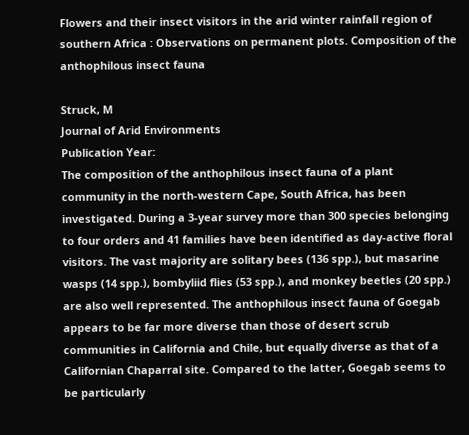Flowers and their insect visitors in the arid winter rainfall region of southern Africa : Observations on permanent plots. Composition of the anthophilous insect fauna

Struck, M
Journal of Arid Environments
Publication Year:
The composition of the anthophilous insect fauna of a plant community in the north-western Cape, South Africa, has been investigated. During a 3-year survey more than 300 species belonging to four orders and 41 families have been identified as day-active floral visitors. The vast majority are solitary bees (136 spp.), but masarine wasps (14 spp.), bombyliid flies (53 spp.), and monkey beetles (20 spp.) are also well represented. The anthophilous insect fauna of Goegab appears to be far more diverse than those of desert scrub communities in California and Chile, but equally diverse as that of a Californian Chaparral site. Compared to the latter, Goegab seems to be particularly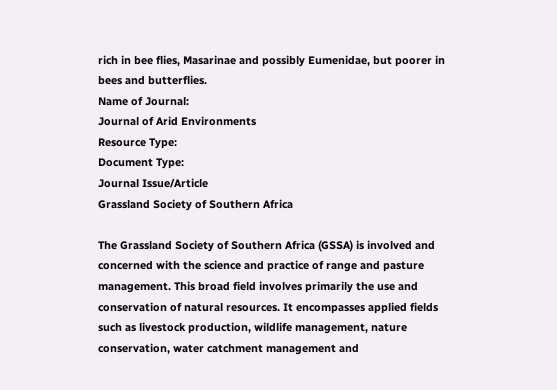rich in bee flies, Masarinae and possibly Eumenidae, but poorer in bees and butterflies.
Name of Journal:
Journal of Arid Environments
Resource Type:
Document Type:
Journal Issue/Article
Grassland Society of Southern Africa

The Grassland Society of Southern Africa (GSSA) is involved and concerned with the science and practice of range and pasture management. This broad field involves primarily the use and conservation of natural resources. It encompasses applied fields such as livestock production, wildlife management, nature conservation, water catchment management and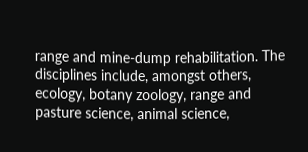range and mine-dump rehabilitation. The disciplines include, amongst others, ecology, botany zoology, range and pasture science, animal science,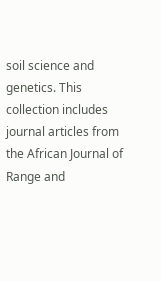soil science and genetics. This collection includes journal articles from the African Journal of Range and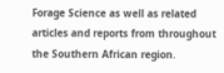Forage Science as well as related articles and reports from throughout the Southern African region.